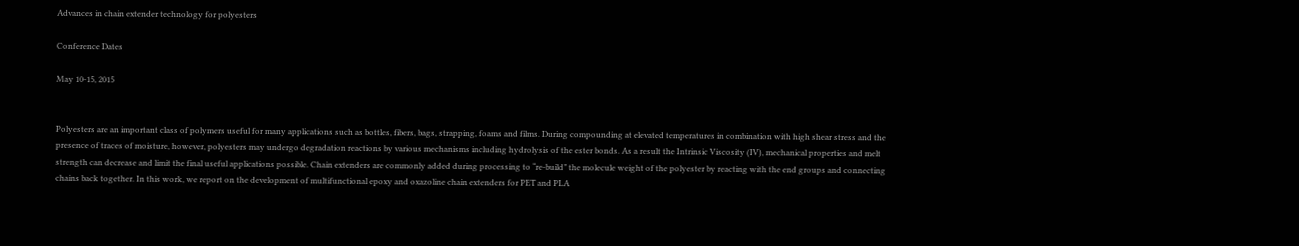Advances in chain extender technology for polyesters

Conference Dates

May 10-15, 2015


Polyesters are an important class of polymers useful for many applications such as bottles, fibers, bags, strapping, foams and films. During compounding at elevated temperatures in combination with high shear stress and the presence of traces of moisture, however, polyesters may undergo degradation reactions by various mechanisms including hydrolysis of the ester bonds. As a result the Intrinsic Viscosity (IV), mechanical properties and melt strength can decrease and limit the final useful applications possible. Chain extenders are commonly added during processing to “re-build” the molecule weight of the polyester by reacting with the end groups and connecting chains back together. In this work, we report on the development of multifunctional epoxy and oxazoline chain extenders for PET and PLA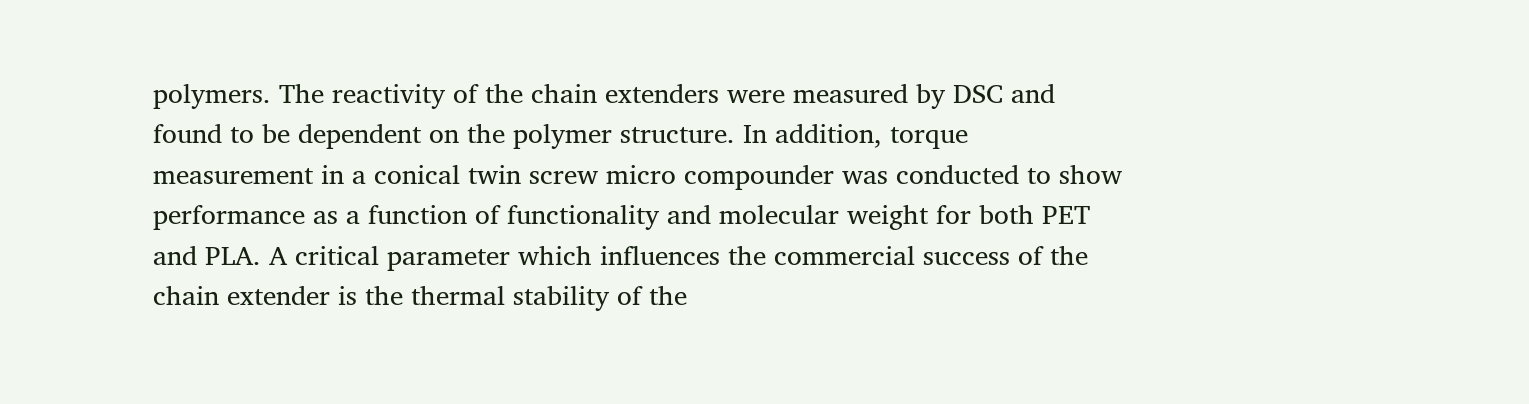polymers. The reactivity of the chain extenders were measured by DSC and found to be dependent on the polymer structure. In addition, torque measurement in a conical twin screw micro compounder was conducted to show performance as a function of functionality and molecular weight for both PET and PLA. A critical parameter which influences the commercial success of the chain extender is the thermal stability of the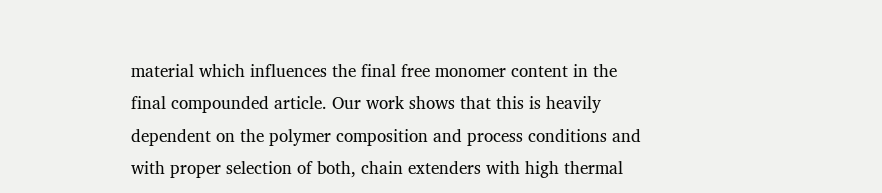material which influences the final free monomer content in the final compounded article. Our work shows that this is heavily dependent on the polymer composition and process conditions and with proper selection of both, chain extenders with high thermal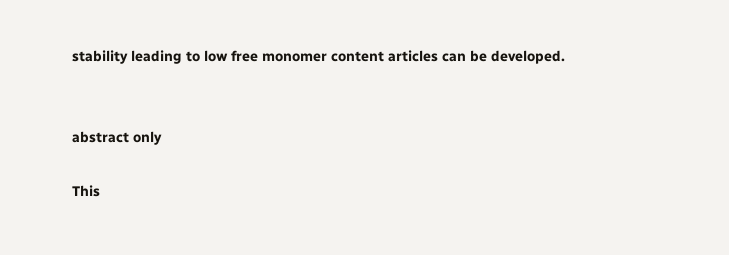stability leading to low free monomer content articles can be developed.


abstract only

This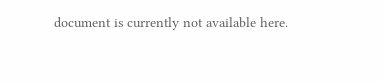document is currently not available here.